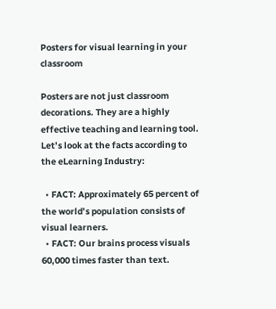Posters for visual learning in your classroom

Posters are not just classroom decorations. They are a highly effective teaching and learning tool. Let’s look at the facts according to the eLearning Industry:

  • FACT: Approximately 65 percent of the world’s population consists of visual learners.
  • FACT: Our brains process visuals 60,000 times faster than text.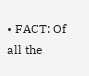• FACT: Of all the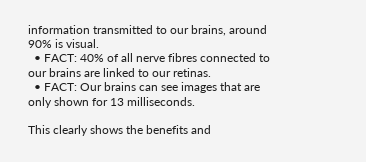information transmitted to our brains, around 90% is visual.
  • FACT: 40% of all nerve fibres connected to our brains are linked to our retinas.
  • FACT: Our brains can see images that are only shown for 13 milliseconds.

This clearly shows the benefits and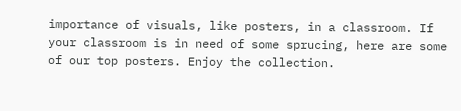importance of visuals, like posters, in a classroom. If your classroom is in need of some sprucing, here are some of our top posters. Enjoy the collection.